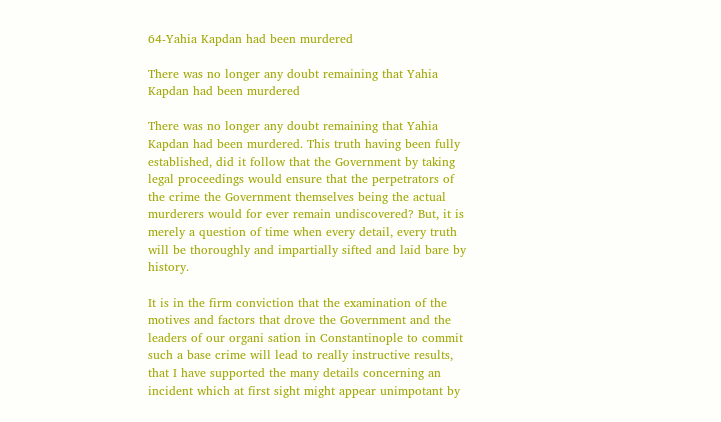64-Yahia Kapdan had been murdered

There was no longer any doubt remaining that Yahia Kapdan had been murdered

There was no longer any doubt remaining that Yahia Kapdan had been murdered. This truth having been fully established, did it follow that the Government by taking legal proceedings would ensure that the perpetrators of the crime the Government themselves being the actual murderers would for ever remain undiscovered? But, it is merely a question of time when every detail, every truth will be thoroughly and impartially sifted and laid bare by history.

It is in the firm conviction that the examination of the motives and factors that drove the Government and the leaders of our organi sation in Constantinople to commit such a base crime will lead to really instructive results, that I have supported the many details concerning an incident which at first sight might appear unimpotant by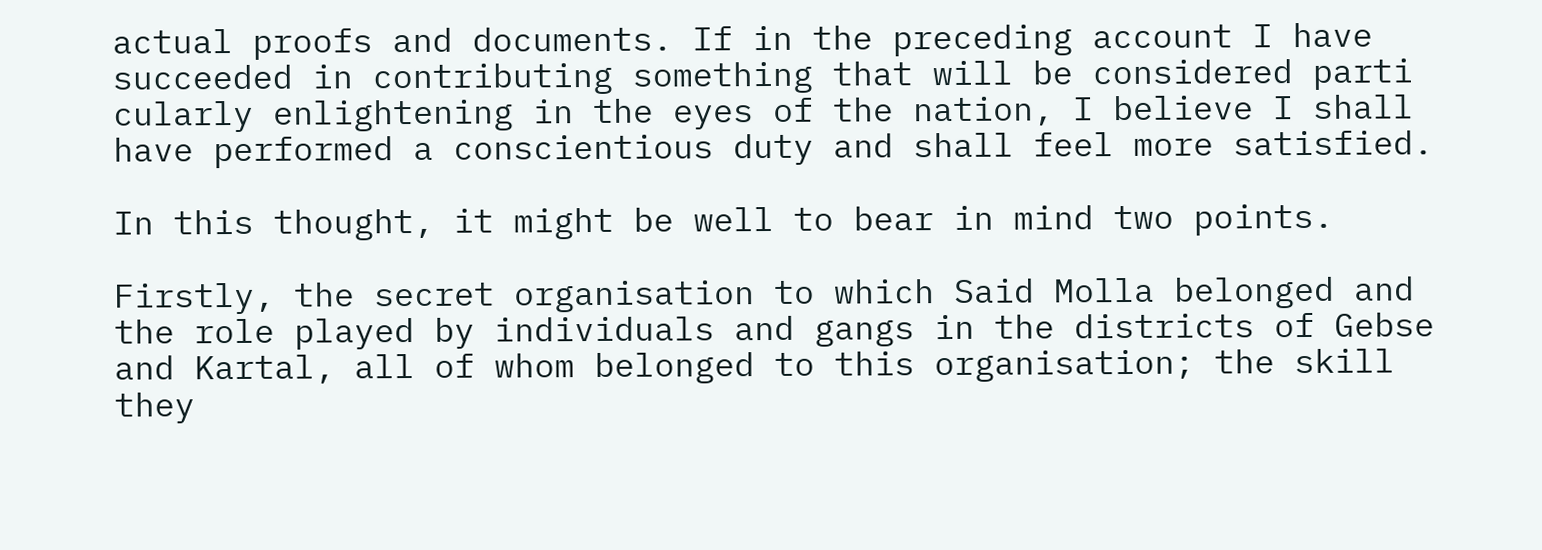actual proofs and documents. If in the preceding account I have succeeded in contributing something that will be considered parti cularly enlightening in the eyes of the nation, I believe I shall have performed a conscientious duty and shall feel more satisfied.

In this thought, it might be well to bear in mind two points.

Firstly, the secret organisation to which Said Molla belonged and the role played by individuals and gangs in the districts of Gebse and Kartal, all of whom belonged to this organisation; the skill they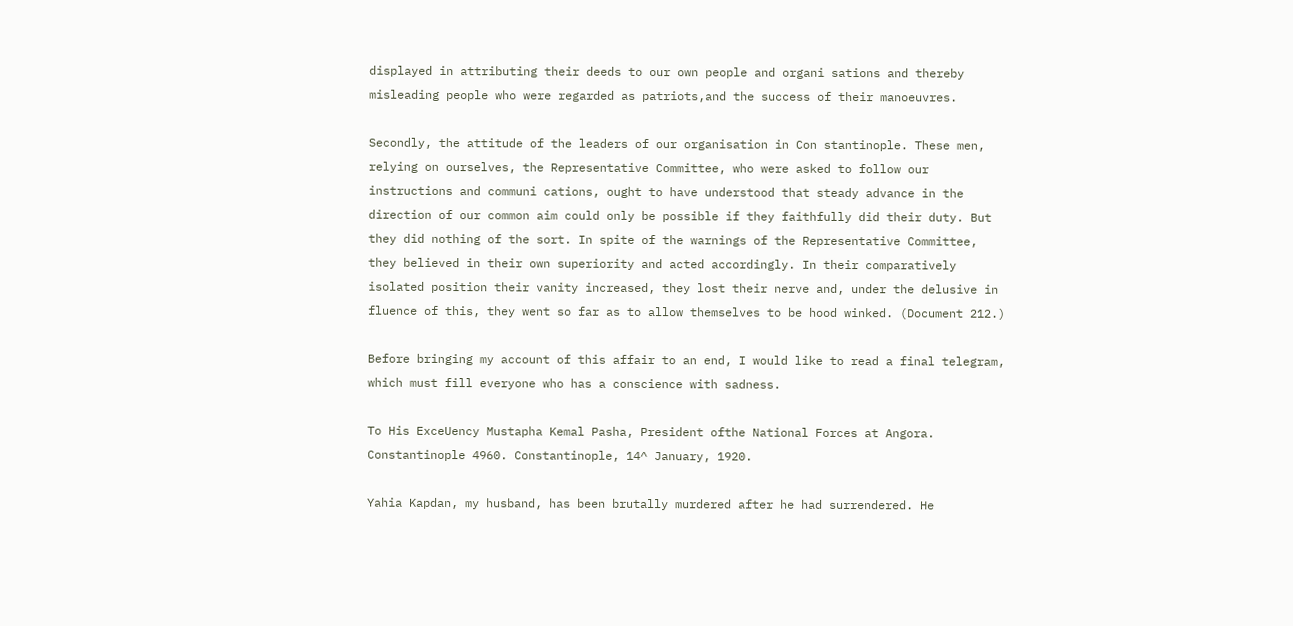displayed in attributing their deeds to our own people and organi sations and thereby misleading people who were regarded as patriots,and the success of their manoeuvres.

Secondly, the attitude of the leaders of our organisation in Con stantinople. These men, relying on ourselves, the Representative Committee, who were asked to follow our instructions and communi cations, ought to have understood that steady advance in the direction of our common aim could only be possible if they faithfully did their duty. But they did nothing of the sort. In spite of the warnings of the Representative Committee, they believed in their own superiority and acted accordingly. In their comparatively isolated position their vanity increased, they lost their nerve and, under the delusive in fluence of this, they went so far as to allow themselves to be hood winked. (Document 212.)

Before bringing my account of this affair to an end, I would like to read a final telegram, which must fill everyone who has a conscience with sadness.

To His ExceUency Mustapha Kemal Pasha, President ofthe National Forces at Angora. Constantinople 4960. Constantinople, 14^ January, 1920.

Yahia Kapdan, my husband, has been brutally murdered after he had surrendered. He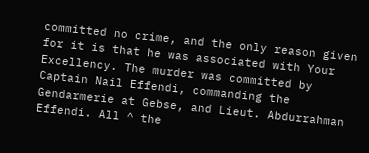committed no crime, and the only reason given for it is that he was associated with Your Excellency. The murder was committed by Captain Nail Effendi, commanding the Gendarmerie at Gebse, and Lieut. Abdurrahman Effendi. All ^ the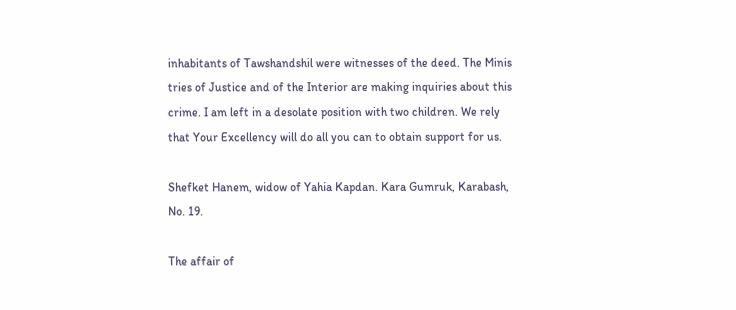inhabitants of Tawshandshil were witnesses of the deed. The Minis tries of Justice and of the Interior are making inquiries about this crime. I am left in a desolate position with two children. We rely that Your Excellency will do all you can to obtain support for us.

Shefket Hanem, widow of Yahia Kapdan. Kara Gumruk, Karabash, No. 19.

The affair of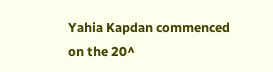Yahia Kapdan commenced on the 20^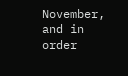November, and in order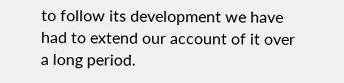to follow its development we have had to extend our account of it over a long period.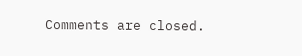Comments are closed.